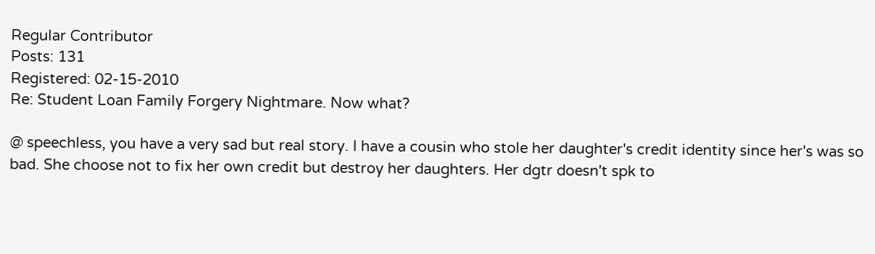Regular Contributor
Posts: 131
Registered: 02-15-2010
Re: Student Loan Family Forgery Nightmare. Now what?

@ speechless, you have a very sad but real story. I have a cousin who stole her daughter's credit identity since her's was so bad. She choose not to fix her own credit but destroy her daughters. Her dgtr doesn't spk to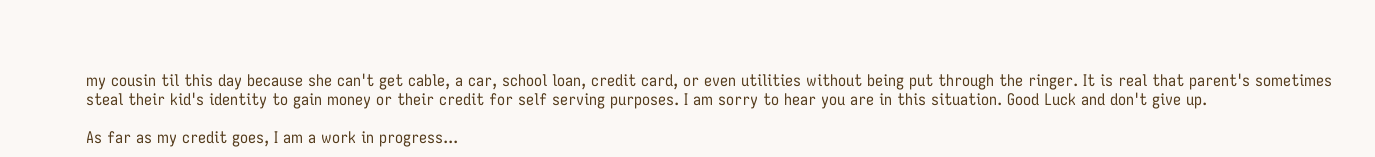my cousin til this day because she can't get cable, a car, school loan, credit card, or even utilities without being put through the ringer. It is real that parent's sometimes steal their kid's identity to gain money or their credit for self serving purposes. I am sorry to hear you are in this situation. Good Luck and don't give up.

As far as my credit goes, I am a work in progress...